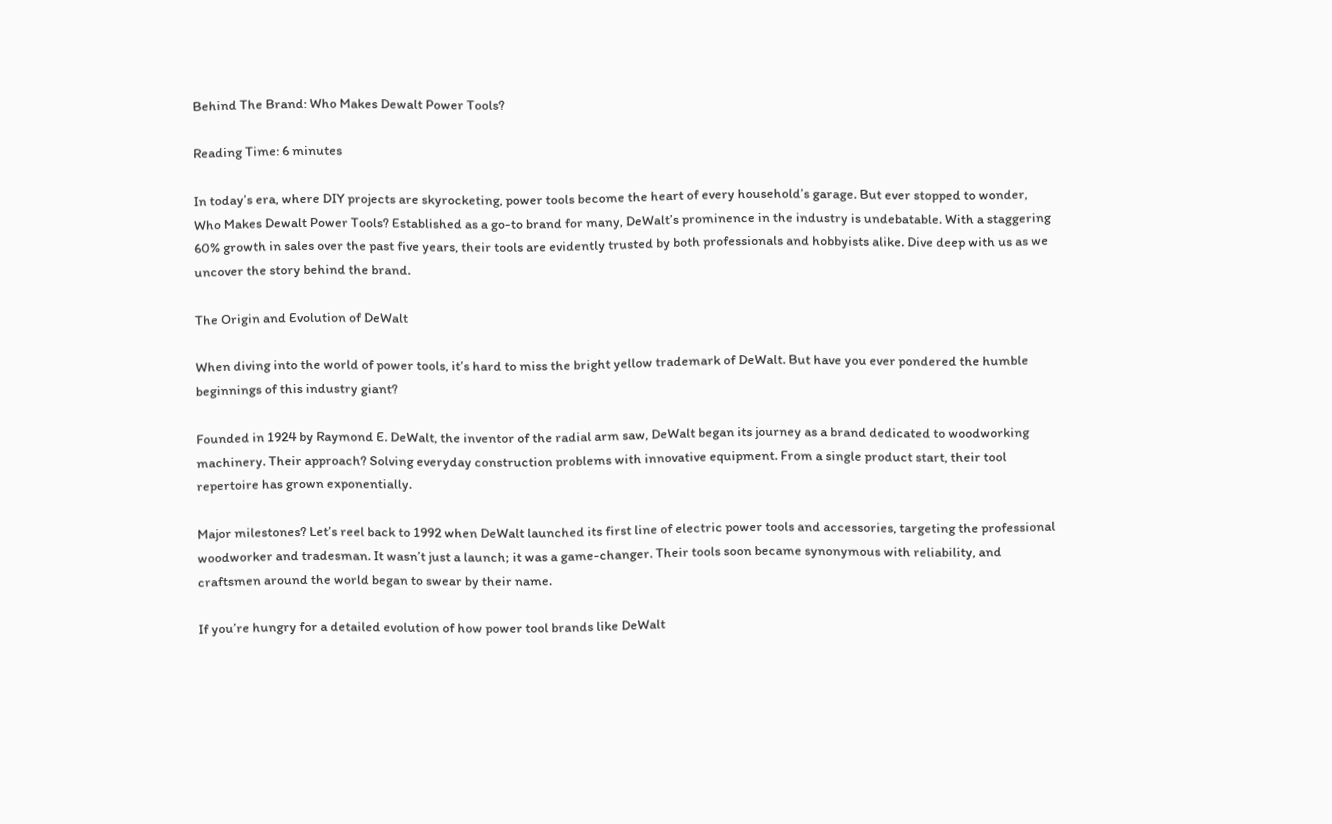Behind The Brand: Who Makes Dewalt Power Tools?

Reading Time: 6 minutes

In today’s era, where DIY projects are skyrocketing, power tools become the heart of every household’s garage. But ever stopped to wonder, Who Makes Dewalt Power Tools? Established as a go-to brand for many, DeWalt’s prominence in the industry is undebatable. With a staggering 60% growth in sales over the past five years, their tools are evidently trusted by both professionals and hobbyists alike. Dive deep with us as we uncover the story behind the brand.

The Origin and Evolution of DeWalt

When diving into the world of power tools, it’s hard to miss the bright yellow trademark of DeWalt. But have you ever pondered the humble beginnings of this industry giant?

Founded in 1924 by Raymond E. DeWalt, the inventor of the radial arm saw, DeWalt began its journey as a brand dedicated to woodworking machinery. Their approach? Solving everyday construction problems with innovative equipment. From a single product start, their tool repertoire has grown exponentially.

Major milestones? Let’s reel back to 1992 when DeWalt launched its first line of electric power tools and accessories, targeting the professional woodworker and tradesman. It wasn’t just a launch; it was a game-changer. Their tools soon became synonymous with reliability, and craftsmen around the world began to swear by their name.

If you’re hungry for a detailed evolution of how power tool brands like DeWalt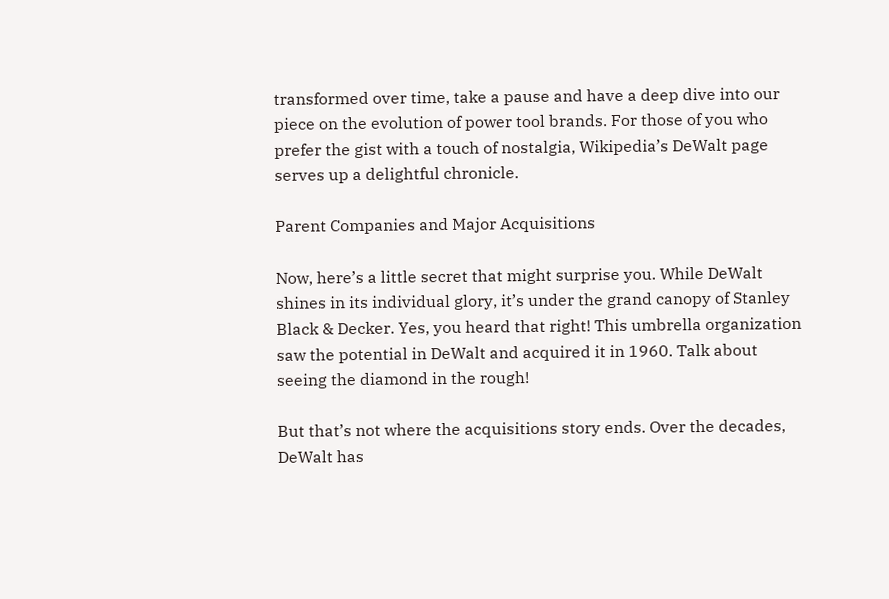transformed over time, take a pause and have a deep dive into our piece on the evolution of power tool brands. For those of you who prefer the gist with a touch of nostalgia, Wikipedia’s DeWalt page serves up a delightful chronicle.

Parent Companies and Major Acquisitions

Now, here’s a little secret that might surprise you. While DeWalt shines in its individual glory, it’s under the grand canopy of Stanley Black & Decker. Yes, you heard that right! This umbrella organization saw the potential in DeWalt and acquired it in 1960. Talk about seeing the diamond in the rough!

But that’s not where the acquisitions story ends. Over the decades, DeWalt has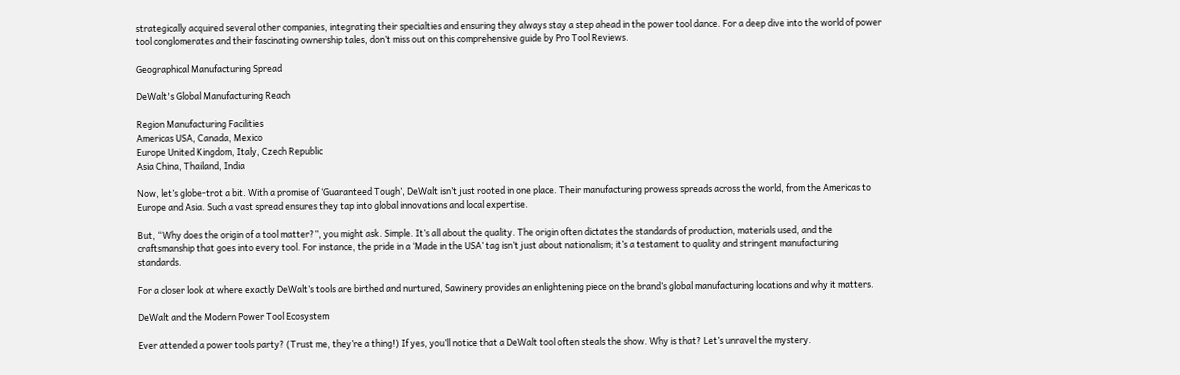strategically acquired several other companies, integrating their specialties and ensuring they always stay a step ahead in the power tool dance. For a deep dive into the world of power tool conglomerates and their fascinating ownership tales, don’t miss out on this comprehensive guide by Pro Tool Reviews.

Geographical Manufacturing Spread

DeWalt's Global Manufacturing Reach

Region Manufacturing Facilities
Americas USA, Canada, Mexico
Europe United Kingdom, Italy, Czech Republic
Asia China, Thailand, India

Now, let’s globe-trot a bit. With a promise of ‘Guaranteed Tough’, DeWalt isn’t just rooted in one place. Their manufacturing prowess spreads across the world, from the Americas to Europe and Asia. Such a vast spread ensures they tap into global innovations and local expertise.

But, “Why does the origin of a tool matter?”, you might ask. Simple. It’s all about the quality. The origin often dictates the standards of production, materials used, and the craftsmanship that goes into every tool. For instance, the pride in a ‘Made in the USA’ tag isn’t just about nationalism; it’s a testament to quality and stringent manufacturing standards.

For a closer look at where exactly DeWalt’s tools are birthed and nurtured, Sawinery provides an enlightening piece on the brand’s global manufacturing locations and why it matters.

DeWalt and the Modern Power Tool Ecosystem

Ever attended a power tools party? (Trust me, they’re a thing!) If yes, you’ll notice that a DeWalt tool often steals the show. Why is that? Let’s unravel the mystery.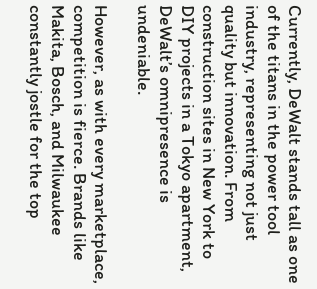Currently, DeWalt stands tall as one of the titans in the power tool industry, representing not just quality but innovation. From construction sites in New York to DIY projects in a Tokyo apartment, DeWalt’s omnipresence is undeniable.

However, as with every marketplace, competition is fierce. Brands like Makita, Bosch, and Milwaukee constantly jostle for the top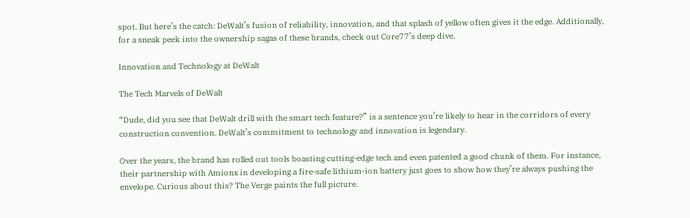spot. But here’s the catch: DeWalt’s fusion of reliability, innovation, and that splash of yellow often gives it the edge. Additionally, for a sneak peek into the ownership sagas of these brands, check out Core77’s deep dive.

Innovation and Technology at DeWalt

The Tech Marvels of DeWalt

“Dude, did you see that DeWalt drill with the smart tech feature?” is a sentence you’re likely to hear in the corridors of every construction convention. DeWalt’s commitment to technology and innovation is legendary.

Over the years, the brand has rolled out tools boasting cutting-edge tech and even patented a good chunk of them. For instance, their partnership with Amionx in developing a fire-safe lithium-ion battery just goes to show how they’re always pushing the envelope. Curious about this? The Verge paints the full picture.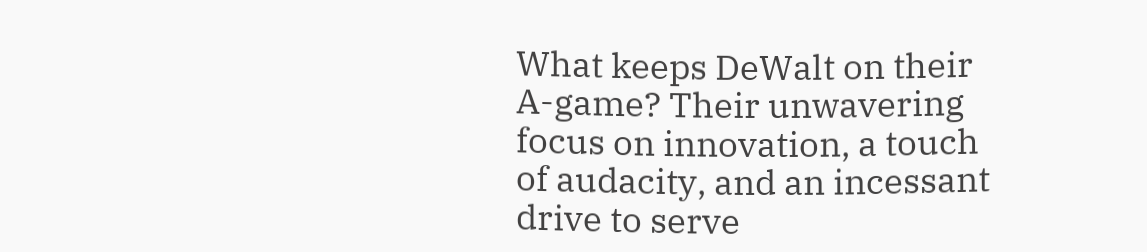What keeps DeWalt on their A-game? Their unwavering focus on innovation, a touch of audacity, and an incessant drive to serve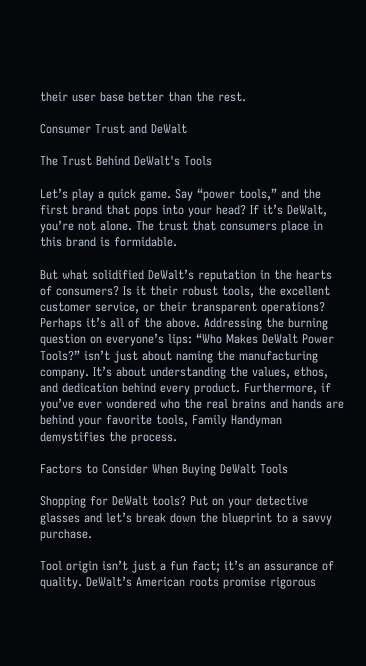their user base better than the rest.

Consumer Trust and DeWalt

The Trust Behind DeWalt's Tools

Let’s play a quick game. Say “power tools,” and the first brand that pops into your head? If it’s DeWalt, you’re not alone. The trust that consumers place in this brand is formidable.

But what solidified DeWalt’s reputation in the hearts of consumers? Is it their robust tools, the excellent customer service, or their transparent operations? Perhaps it’s all of the above. Addressing the burning question on everyone’s lips: “Who Makes DeWalt Power Tools?” isn’t just about naming the manufacturing company. It’s about understanding the values, ethos, and dedication behind every product. Furthermore, if you’ve ever wondered who the real brains and hands are behind your favorite tools, Family Handyman demystifies the process.

Factors to Consider When Buying DeWalt Tools

Shopping for DeWalt tools? Put on your detective glasses and let’s break down the blueprint to a savvy purchase.

Tool origin isn’t just a fun fact; it’s an assurance of quality. DeWalt’s American roots promise rigorous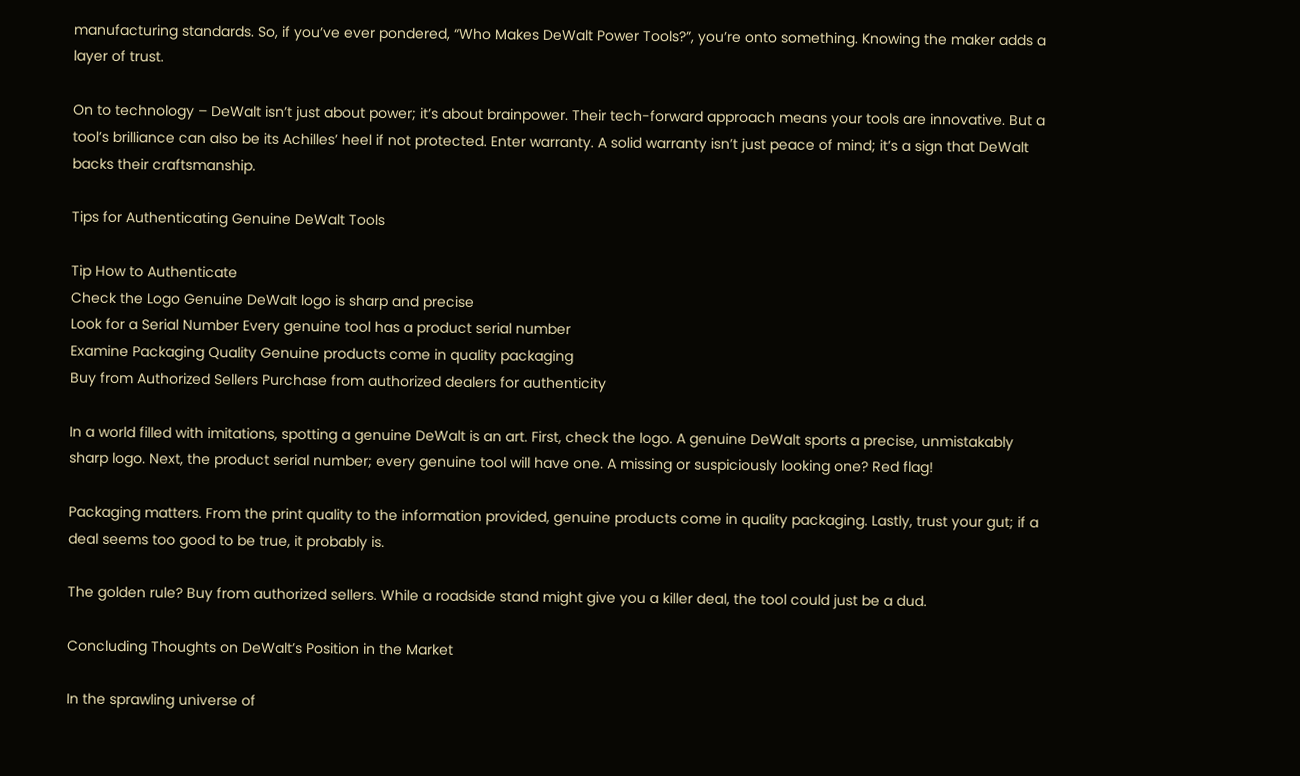manufacturing standards. So, if you’ve ever pondered, “Who Makes DeWalt Power Tools?”, you’re onto something. Knowing the maker adds a layer of trust.

On to technology – DeWalt isn’t just about power; it’s about brainpower. Their tech-forward approach means your tools are innovative. But a tool’s brilliance can also be its Achilles’ heel if not protected. Enter warranty. A solid warranty isn’t just peace of mind; it’s a sign that DeWalt backs their craftsmanship.

Tips for Authenticating Genuine DeWalt Tools

Tip How to Authenticate
Check the Logo Genuine DeWalt logo is sharp and precise
Look for a Serial Number Every genuine tool has a product serial number
Examine Packaging Quality Genuine products come in quality packaging
Buy from Authorized Sellers Purchase from authorized dealers for authenticity

In a world filled with imitations, spotting a genuine DeWalt is an art. First, check the logo. A genuine DeWalt sports a precise, unmistakably sharp logo. Next, the product serial number; every genuine tool will have one. A missing or suspiciously looking one? Red flag!

Packaging matters. From the print quality to the information provided, genuine products come in quality packaging. Lastly, trust your gut; if a deal seems too good to be true, it probably is.

The golden rule? Buy from authorized sellers. While a roadside stand might give you a killer deal, the tool could just be a dud.

Concluding Thoughts on DeWalt’s Position in the Market

In the sprawling universe of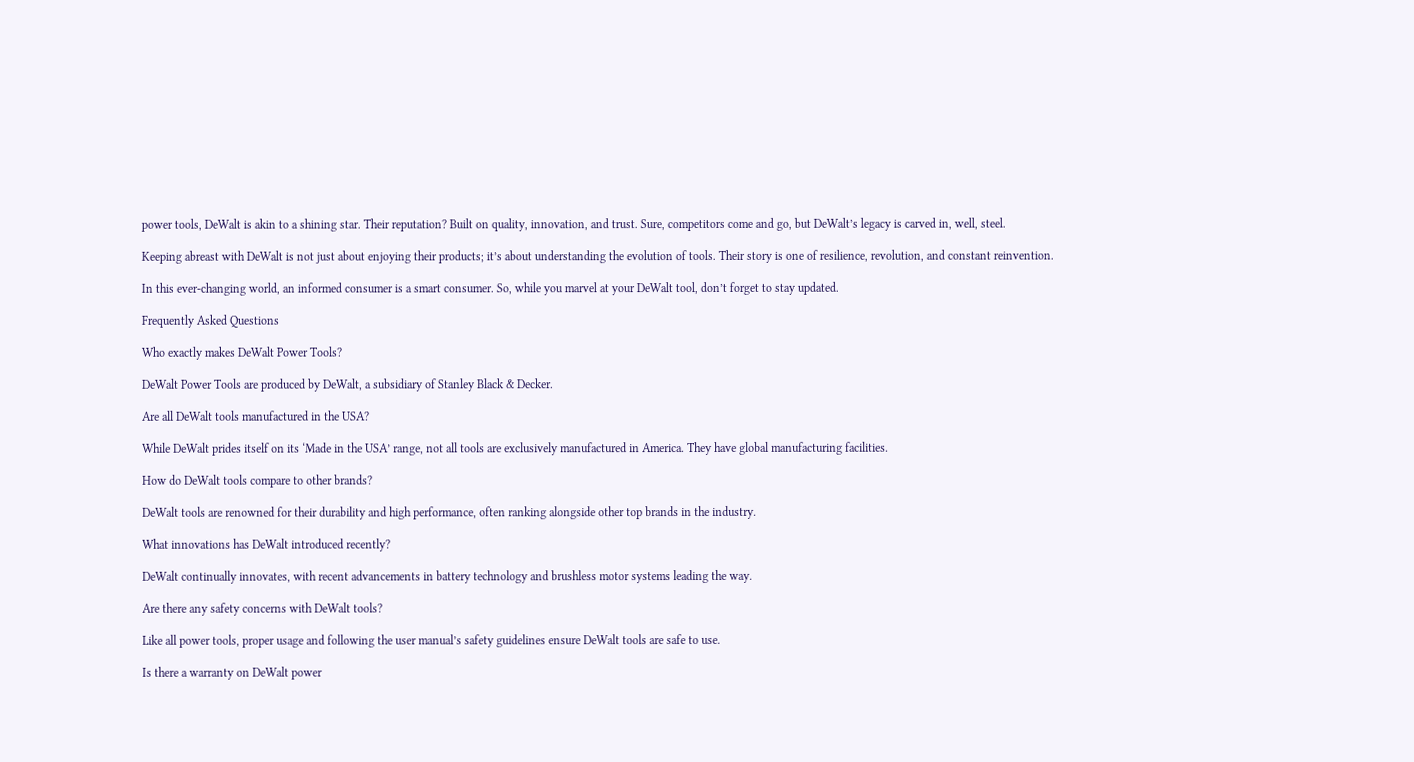power tools, DeWalt is akin to a shining star. Their reputation? Built on quality, innovation, and trust. Sure, competitors come and go, but DeWalt’s legacy is carved in, well, steel.

Keeping abreast with DeWalt is not just about enjoying their products; it’s about understanding the evolution of tools. Their story is one of resilience, revolution, and constant reinvention.

In this ever-changing world, an informed consumer is a smart consumer. So, while you marvel at your DeWalt tool, don’t forget to stay updated.

Frequently Asked Questions

Who exactly makes DeWalt Power Tools?

DeWalt Power Tools are produced by DeWalt, a subsidiary of Stanley Black & Decker.

Are all DeWalt tools manufactured in the USA?

While DeWalt prides itself on its ‘Made in the USA’ range, not all tools are exclusively manufactured in America. They have global manufacturing facilities.

How do DeWalt tools compare to other brands?

DeWalt tools are renowned for their durability and high performance, often ranking alongside other top brands in the industry.

What innovations has DeWalt introduced recently?

DeWalt continually innovates, with recent advancements in battery technology and brushless motor systems leading the way.

Are there any safety concerns with DeWalt tools?

Like all power tools, proper usage and following the user manual’s safety guidelines ensure DeWalt tools are safe to use.

Is there a warranty on DeWalt power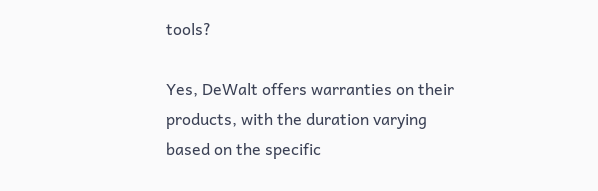tools?

Yes, DeWalt offers warranties on their products, with the duration varying based on the specific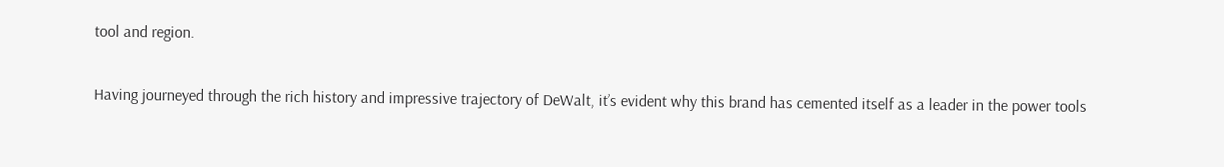tool and region.


Having journeyed through the rich history and impressive trajectory of DeWalt, it’s evident why this brand has cemented itself as a leader in the power tools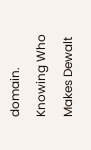domain. Knowing Who Makes Dewalt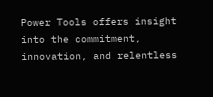Power Tools offers insight into the commitment, innovation, and relentless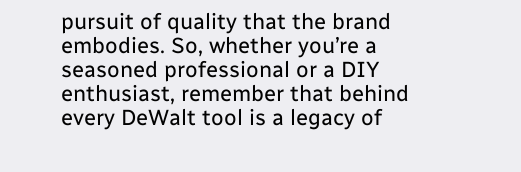pursuit of quality that the brand embodies. So, whether you’re a seasoned professional or a DIY enthusiast, remember that behind every DeWalt tool is a legacy of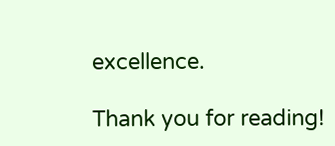excellence.

Thank you for reading!